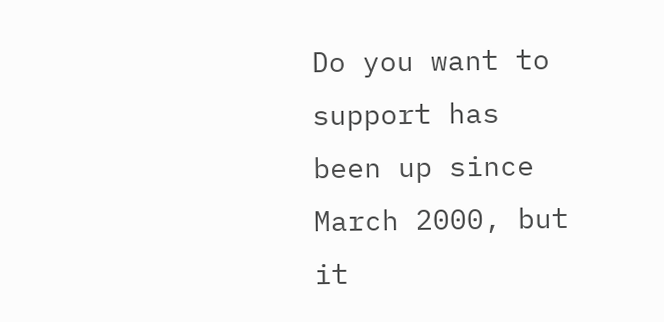Do you want to support has been up since March 2000, but it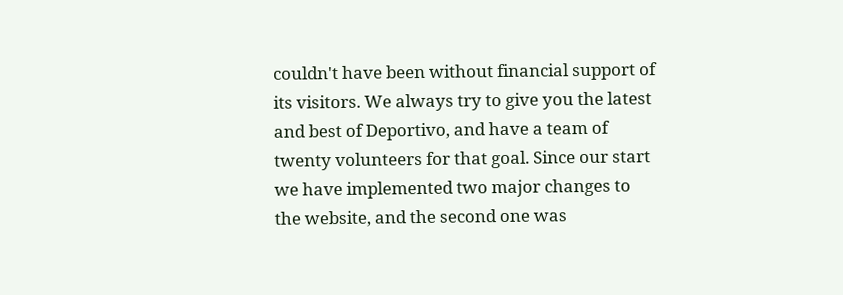couldn't have been without financial support of its visitors. We always try to give you the latest and best of Deportivo, and have a team of twenty volunteers for that goal. Since our start we have implemented two major changes to the website, and the second one was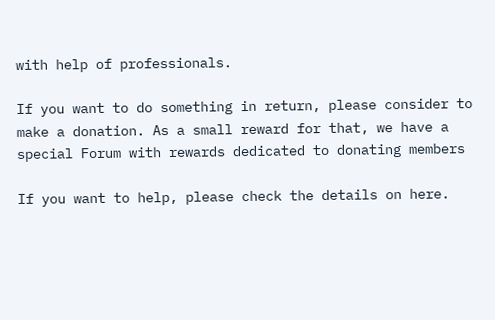with help of professionals.

If you want to do something in return, please consider to make a donation. As a small reward for that, we have a special Forum with rewards dedicated to donating members

If you want to help, please check the details on here.